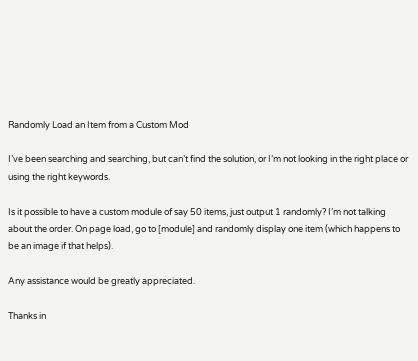Randomly Load an Item from a Custom Mod

I’ve been searching and searching, but can’t find the solution, or I’m not looking in the right place or using the right keywords.

Is it possible to have a custom module of say 50 items, just output 1 randomly? I’m not talking about the order. On page load, go to [module] and randomly display one item (which happens to be an image if that helps).

Any assistance would be greatly appreciated.

Thanks in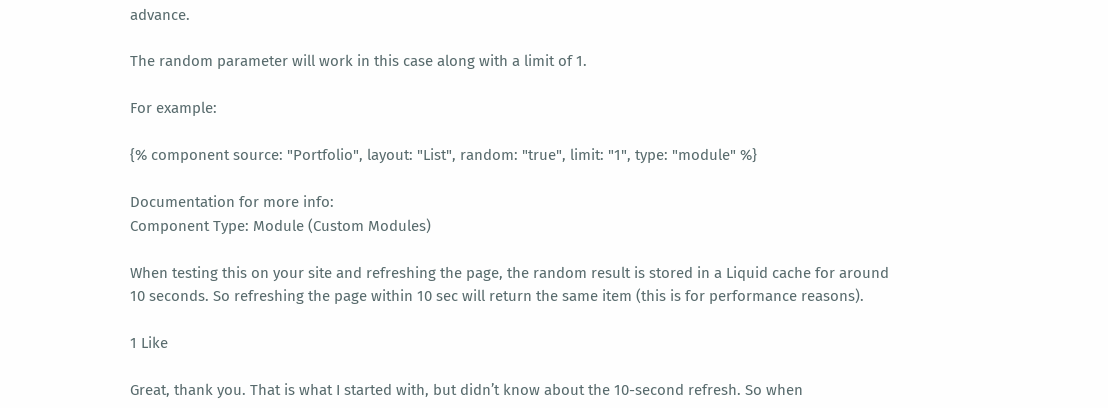advance.

The random parameter will work in this case along with a limit of 1.

For example:

{% component source: "Portfolio", layout: "List", random: "true", limit: "1", type: "module" %}

Documentation for more info:
Component Type: Module (Custom Modules)

When testing this on your site and refreshing the page, the random result is stored in a Liquid cache for around 10 seconds. So refreshing the page within 10 sec will return the same item (this is for performance reasons).

1 Like

Great, thank you. That is what I started with, but didn’t know about the 10-second refresh. So when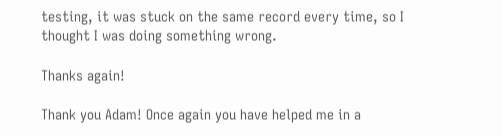testing, it was stuck on the same record every time, so I thought I was doing something wrong.

Thanks again!

Thank you Adam! Once again you have helped me in a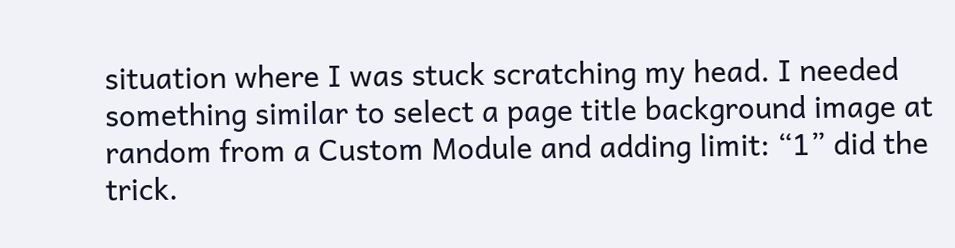situation where I was stuck scratching my head. I needed something similar to select a page title background image at random from a Custom Module and adding limit: “1” did the trick.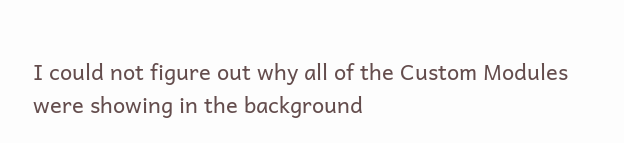I could not figure out why all of the Custom Modules were showing in the background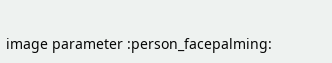image parameter :person_facepalming: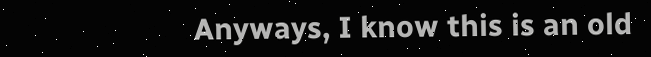Anyways, I know this is an old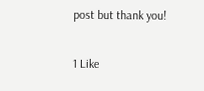post but thank you!

1 Like